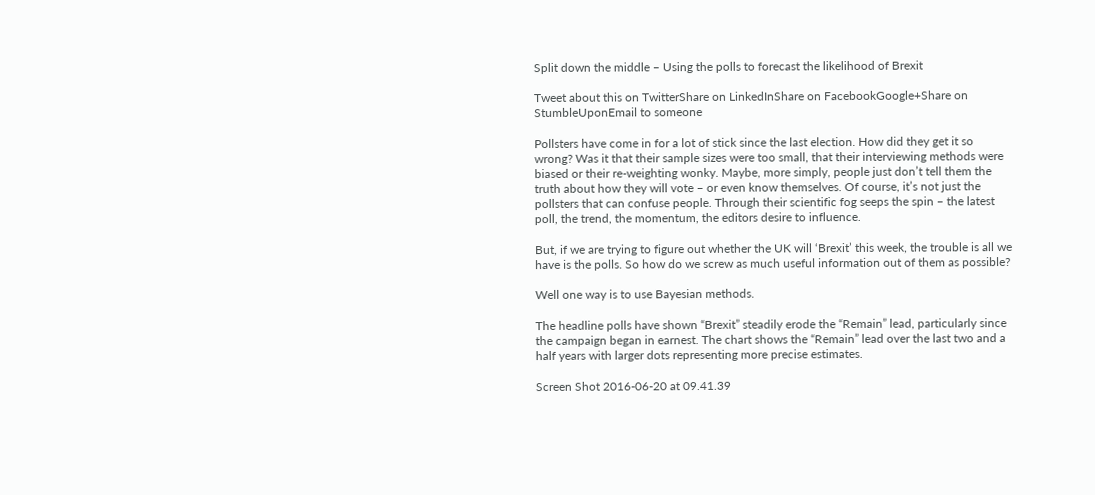Split down the middle – Using the polls to forecast the likelihood of Brexit

Tweet about this on TwitterShare on LinkedInShare on FacebookGoogle+Share on StumbleUponEmail to someone

Pollsters have come in for a lot of stick since the last election. How did they get it so wrong? Was it that their sample sizes were too small, that their interviewing methods were biased or their re-weighting wonky. Maybe, more simply, people just don’t tell them the truth about how they will vote – or even know themselves. Of course, it’s not just the pollsters that can confuse people. Through their scientific fog seeps the spin – the latest poll, the trend, the momentum, the editors desire to influence.

But, if we are trying to figure out whether the UK will ‘Brexit’ this week, the trouble is all we have is the polls. So how do we screw as much useful information out of them as possible?

Well one way is to use Bayesian methods.

The headline polls have shown “Brexit” steadily erode the “Remain” lead, particularly since the campaign began in earnest. The chart shows the “Remain” lead over the last two and a half years with larger dots representing more precise estimates.

Screen Shot 2016-06-20 at 09.41.39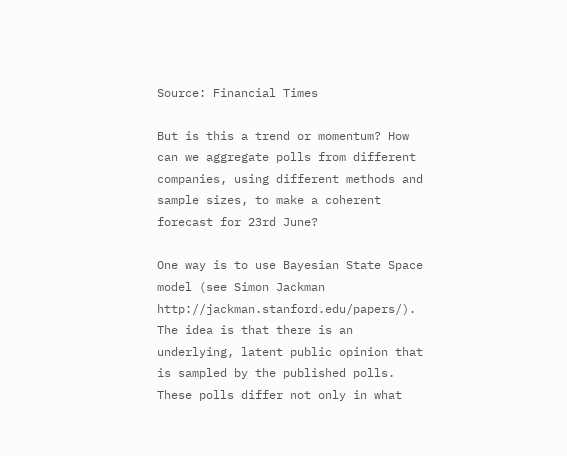Source: Financial Times

But is this a trend or momentum? How can we aggregate polls from different companies, using different methods and sample sizes, to make a coherent forecast for 23rd June?

One way is to use Bayesian State Space model (see Simon Jackman http://jackman.stanford.edu/papers/). The idea is that there is an underlying, latent public opinion that is sampled by the published polls. These polls differ not only in what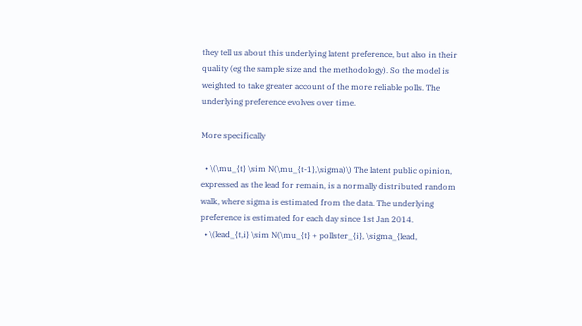they tell us about this underlying latent preference, but also in their quality (eg the sample size and the methodology). So the model is weighted to take greater account of the more reliable polls. The underlying preference evolves over time.

More specifically

  • \(\mu_{t} \sim N(\mu_{t-1},\sigma)\) The latent public opinion, expressed as the lead for remain, is a normally distributed random walk, where sigma is estimated from the data. The underlying preference is estimated for each day since 1st Jan 2014.
  • \(lead_{t,i} \sim N(\mu_{t} + pollster_{i}, \sigma_{lead,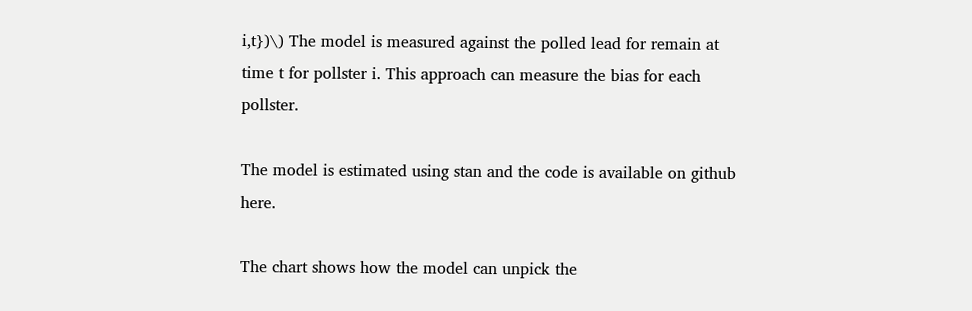i,t})\) The model is measured against the polled lead for remain at time t for pollster i. This approach can measure the bias for each pollster.

The model is estimated using stan and the code is available on github here.

The chart shows how the model can unpick the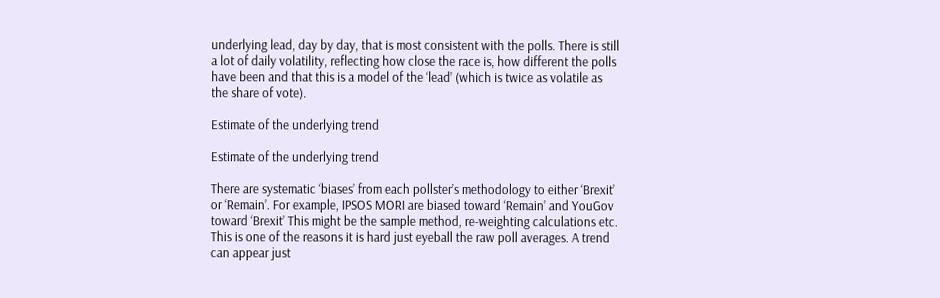underlying lead, day by day, that is most consistent with the polls. There is still a lot of daily volatility, reflecting how close the race is, how different the polls have been and that this is a model of the ‘lead’ (which is twice as volatile as the share of vote).

Estimate of the underlying trend

Estimate of the underlying trend

There are systematic ‘biases’ from each pollster’s methodology to either ‘Brexit’ or ‘Remain’. For example, IPSOS MORI are biased toward ‘Remain’ and YouGov toward ‘Brexit’ This might be the sample method, re-weighting calculations etc. This is one of the reasons it is hard just eyeball the raw poll averages. A trend can appear just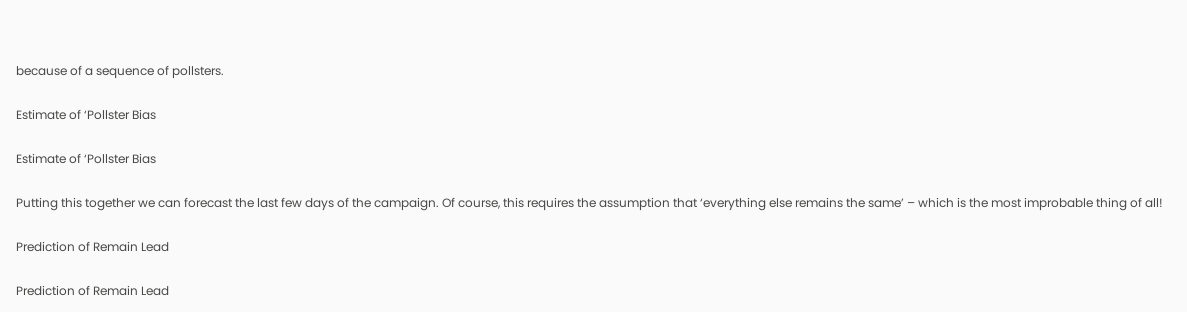because of a sequence of pollsters.

Estimate of ‘Pollster Bias

Estimate of ‘Pollster Bias

Putting this together we can forecast the last few days of the campaign. Of course, this requires the assumption that ‘everything else remains the same’ – which is the most improbable thing of all!

Prediction of Remain Lead

Prediction of Remain Lead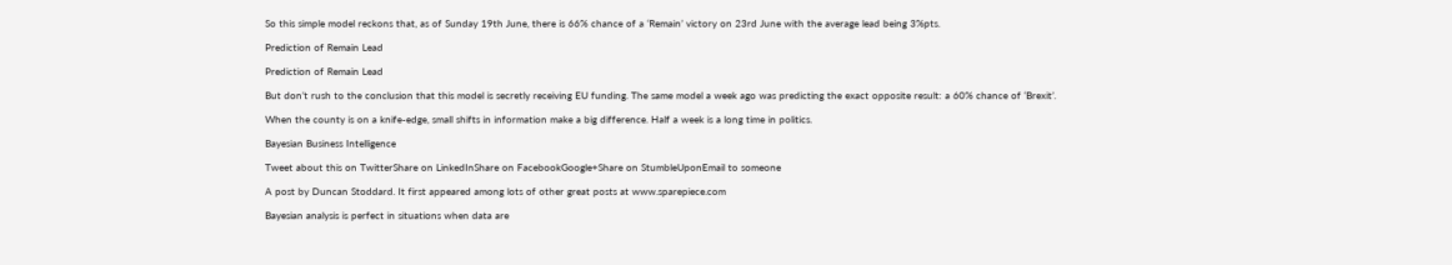So this simple model reckons that, as of Sunday 19th June, there is 66% chance of a ‘Remain’ victory on 23rd June with the average lead being 3%pts.

Prediction of Remain Lead

Prediction of Remain Lead

But don’t rush to the conclusion that this model is secretly receiving EU funding. The same model a week ago was predicting the exact opposite result: a 60% chance of ‘Brexit’.

When the county is on a knife-edge, small shifts in information make a big difference. Half a week is a long time in politics.

Bayesian Business Intelligence

Tweet about this on TwitterShare on LinkedInShare on FacebookGoogle+Share on StumbleUponEmail to someone

A post by Duncan Stoddard. It first appeared among lots of other great posts at www.sparepiece.com

Bayesian analysis is perfect in situations when data are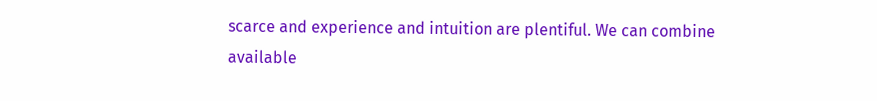scarce and experience and intuition are plentiful. We can combine available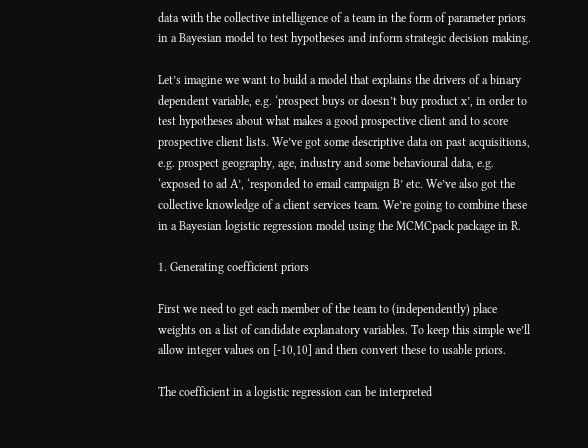data with the collective intelligence of a team in the form of parameter priors in a Bayesian model to test hypotheses and inform strategic decision making.

Let’s imagine we want to build a model that explains the drivers of a binary dependent variable, e.g. ‘prospect buys or doesn’t buy product x’, in order to test hypotheses about what makes a good prospective client and to score prospective client lists. We’ve got some descriptive data on past acquisitions, e.g. prospect geography, age, industry and some behavioural data, e.g. ‘exposed to ad A’, ‘responded to email campaign B’ etc. We’ve also got the collective knowledge of a client services team. We’re going to combine these in a Bayesian logistic regression model using the MCMCpack package in R.

1. Generating coefficient priors

First we need to get each member of the team to (independently) place weights on a list of candidate explanatory variables. To keep this simple we’ll allow integer values on [-10,10] and then convert these to usable priors.

The coefficient in a logistic regression can be interpreted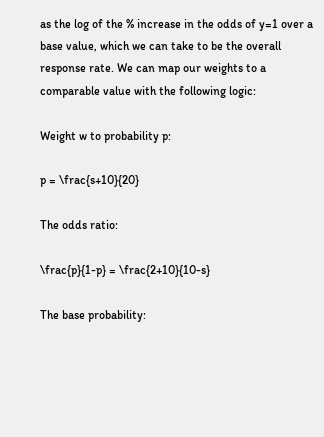as the log of the % increase in the odds of y=1 over a base value, which we can take to be the overall response rate. We can map our weights to a comparable value with the following logic:

Weight w to probability p:

p = \frac{s+10}{20}

The odds ratio:

\frac{p}{1-p} = \frac{2+10}{10-s}

The base probability: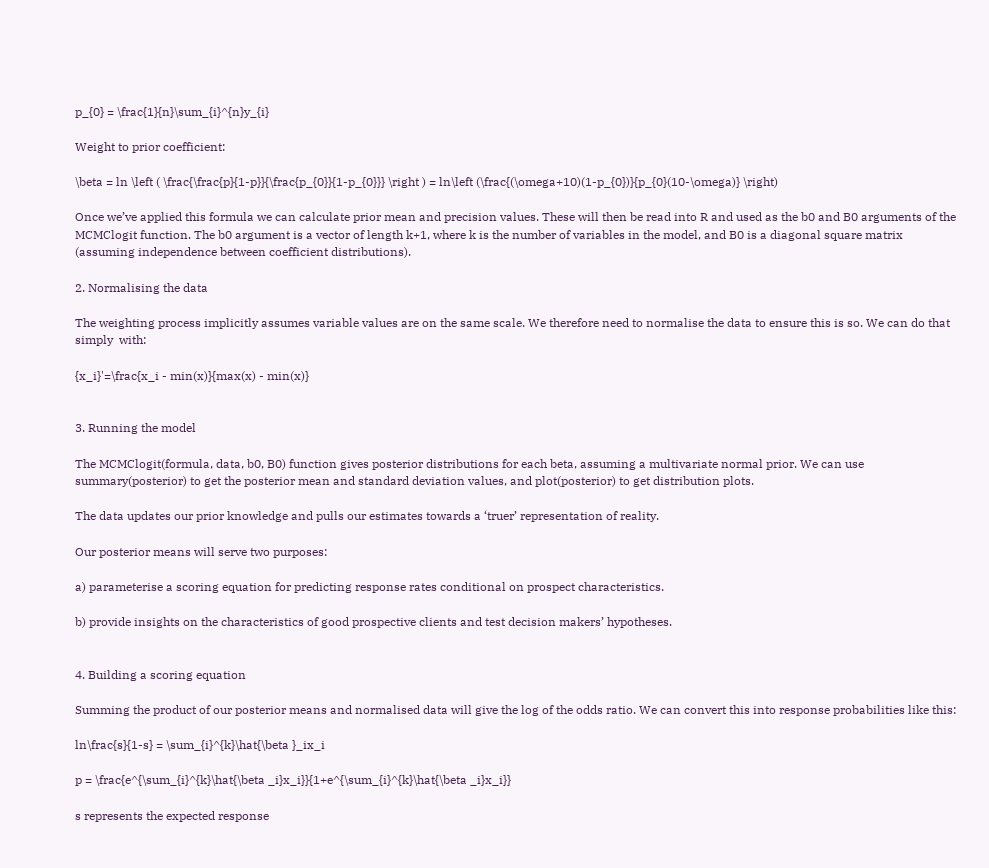p_{0} = \frac{1}{n}\sum_{i}^{n}y_{i}

Weight to prior coefficient:

\beta = ln \left ( \frac{\frac{p}{1-p}}{\frac{p_{0}}{1-p_{0}}} \right ) = ln\left (\frac{(\omega+10)(1-p_{0})}{p_{0}(10-\omega)} \right)

Once we’ve applied this formula we can calculate prior mean and precision values. These will then be read into R and used as the b0 and B0 arguments of the MCMClogit function. The b0 argument is a vector of length k+1, where k is the number of variables in the model, and B0 is a diagonal square matrix (assuming independence between coefficient distributions).

2. Normalising the data

The weighting process implicitly assumes variable values are on the same scale. We therefore need to normalise the data to ensure this is so. We can do that simply  with:

{x_i}'=\frac{x_i - min(x)}{max(x) - min(x)}


3. Running the model

The MCMClogit(formula, data, b0, B0) function gives posterior distributions for each beta, assuming a multivariate normal prior. We can use summary(posterior) to get the posterior mean and standard deviation values, and plot(posterior) to get distribution plots.

The data updates our prior knowledge and pulls our estimates towards a ‘truer’ representation of reality.

Our posterior means will serve two purposes:

a) parameterise a scoring equation for predicting response rates conditional on prospect characteristics.

b) provide insights on the characteristics of good prospective clients and test decision makers’ hypotheses.


4. Building a scoring equation

Summing the product of our posterior means and normalised data will give the log of the odds ratio. We can convert this into response probabilities like this:

ln\frac{s}{1-s} = \sum_{i}^{k}\hat{\beta }_ix_i

p = \frac{e^{\sum_{i}^{k}\hat{\beta _i}x_i}}{1+e^{\sum_{i}^{k}\hat{\beta _i}x_i}}

s represents the expected response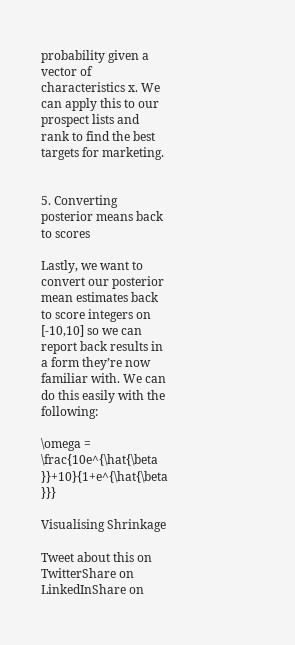probability given a vector of characteristics x. We can apply this to our prospect lists and rank to find the best targets for marketing.


5. Converting posterior means back to scores

Lastly, we want to convert our posterior mean estimates back to score integers on [-10,10] so we can report back results in a form they’re now familiar with. We can do this easily with the following:

\omega = \frac{10e^{\hat{\beta }}+10}{1+e^{\hat{\beta }}}

Visualising Shrinkage

Tweet about this on TwitterShare on LinkedInShare on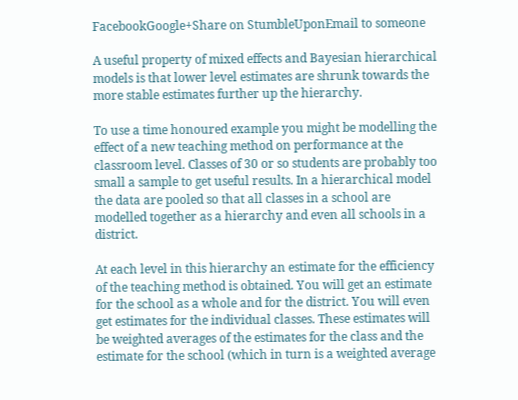FacebookGoogle+Share on StumbleUponEmail to someone

A useful property of mixed effects and Bayesian hierarchical models is that lower level estimates are shrunk towards the more stable estimates further up the hierarchy.

To use a time honoured example you might be modelling the effect of a new teaching method on performance at the classroom level. Classes of 30 or so students are probably too small a sample to get useful results. In a hierarchical model the data are pooled so that all classes in a school are modelled together as a hierarchy and even all schools in a district.

At each level in this hierarchy an estimate for the efficiency of the teaching method is obtained. You will get an estimate for the school as a whole and for the district. You will even get estimates for the individual classes. These estimates will be weighted averages of the estimates for the class and the estimate for the school (which in turn is a weighted average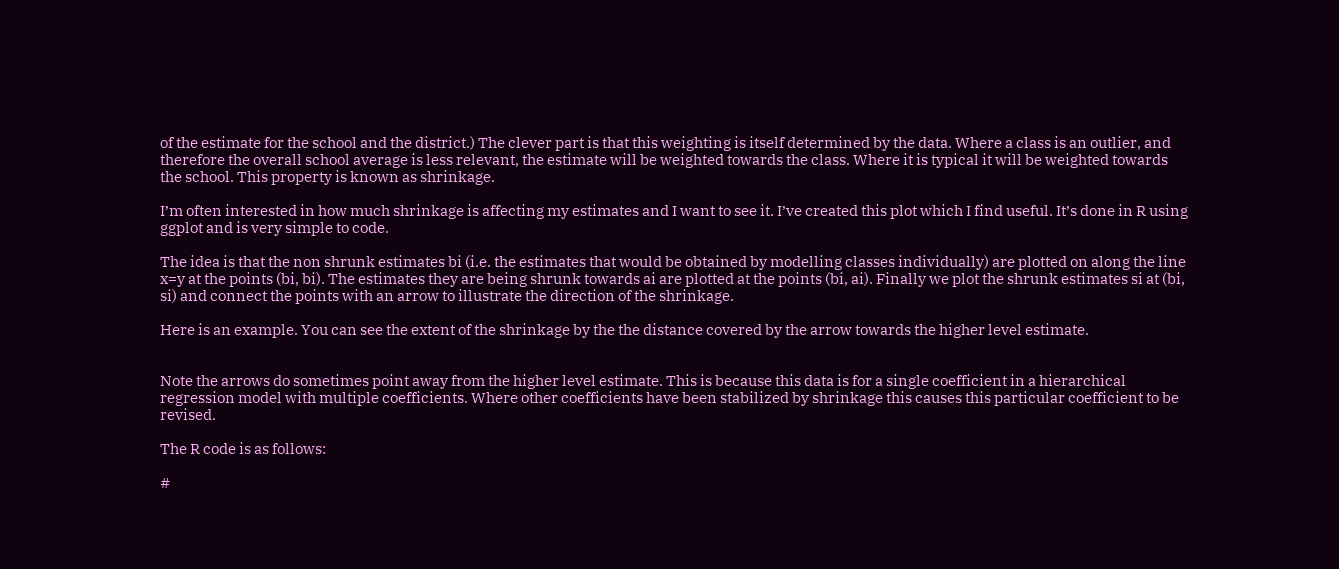of the estimate for the school and the district.) The clever part is that this weighting is itself determined by the data. Where a class is an outlier, and therefore the overall school average is less relevant, the estimate will be weighted towards the class. Where it is typical it will be weighted towards the school. This property is known as shrinkage.

I’m often interested in how much shrinkage is affecting my estimates and I want to see it. I’ve created this plot which I find useful. It’s done in R using ggplot and is very simple to code.

The idea is that the non shrunk estimates bi (i.e. the estimates that would be obtained by modelling classes individually) are plotted on along the line x=y at the points (bi, bi). The estimates they are being shrunk towards ai are plotted at the points (bi, ai). Finally we plot the shrunk estimates si at (bi, si) and connect the points with an arrow to illustrate the direction of the shrinkage.

Here is an example. You can see the extent of the shrinkage by the the distance covered by the arrow towards the higher level estimate.


Note the arrows do sometimes point away from the higher level estimate. This is because this data is for a single coefficient in a hierarchical regression model with multiple coefficients. Where other coefficients have been stabilized by shrinkage this causes this particular coefficient to be revised.

The R code is as follows:

#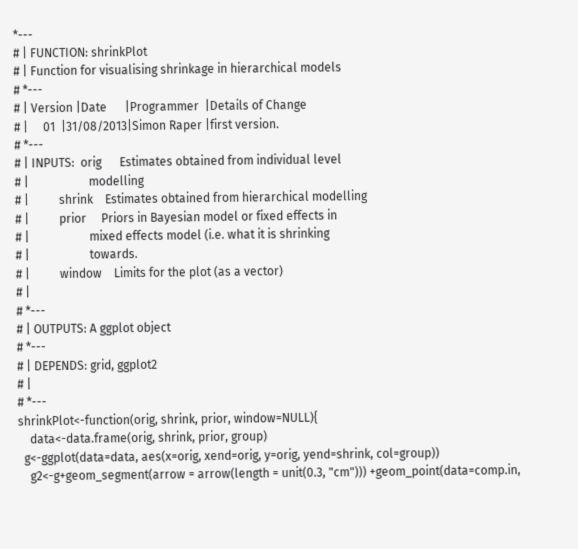*---
# | FUNCTION: shrinkPlot
# | Function for visualising shrinkage in hierarchical models
# *---
# | Version |Date      |Programmer  |Details of Change
# |     01  |31/08/2013|Simon Raper |first version.
# *---
# | INPUTS:  orig      Estimates obtained from individual level
# |                    modelling
# |          shrink    Estimates obtained from hierarchical modelling
# |          prior     Priors in Bayesian model or fixed effects in
# |                    mixed effects model (i.e. what it is shrinking
# |                    towards.
# |          window    Limits for the plot (as a vector)
# |
# *---
# | OUTPUTS: A ggplot object
# *---
# | DEPENDS: grid, ggplot2
# |
# *---
shrinkPlot<-function(orig, shrink, prior, window=NULL){
    data<-data.frame(orig, shrink, prior, group)
  g<-ggplot(data=data, aes(x=orig, xend=orig, y=orig, yend=shrink, col=group))
    g2<-g+geom_segment(arrow = arrow(length = unit(0.3, "cm"))) +geom_point(data=comp.in,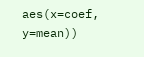aes(x=coef, y=mean))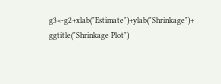g3<-g2+xlab("Estimate")+ylab("Shrinkage")+ ggtitle("Shrinkage Plot")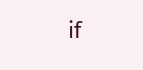if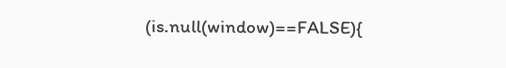(is.null(window)==FALSE){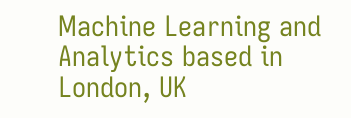Machine Learning and Analytics based in London, UK